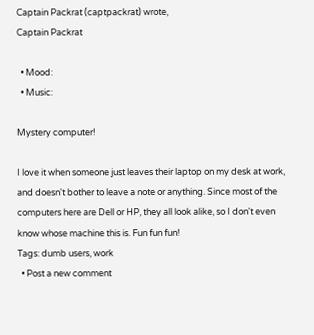Captain Packrat (captpackrat) wrote,
Captain Packrat

  • Mood:
  • Music:

Mystery computer!

I love it when someone just leaves their laptop on my desk at work, and doesn't bother to leave a note or anything. Since most of the computers here are Dell or HP, they all look alike, so I don't even know whose machine this is. Fun fun fun!
Tags: dumb users, work
  • Post a new comment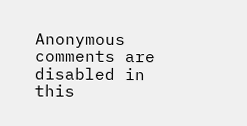Anonymous comments are disabled in this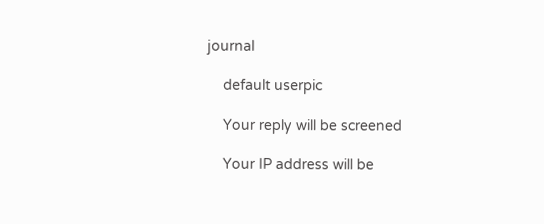journal

    default userpic

    Your reply will be screened

    Your IP address will be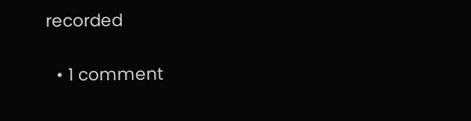recorded

  • 1 comment